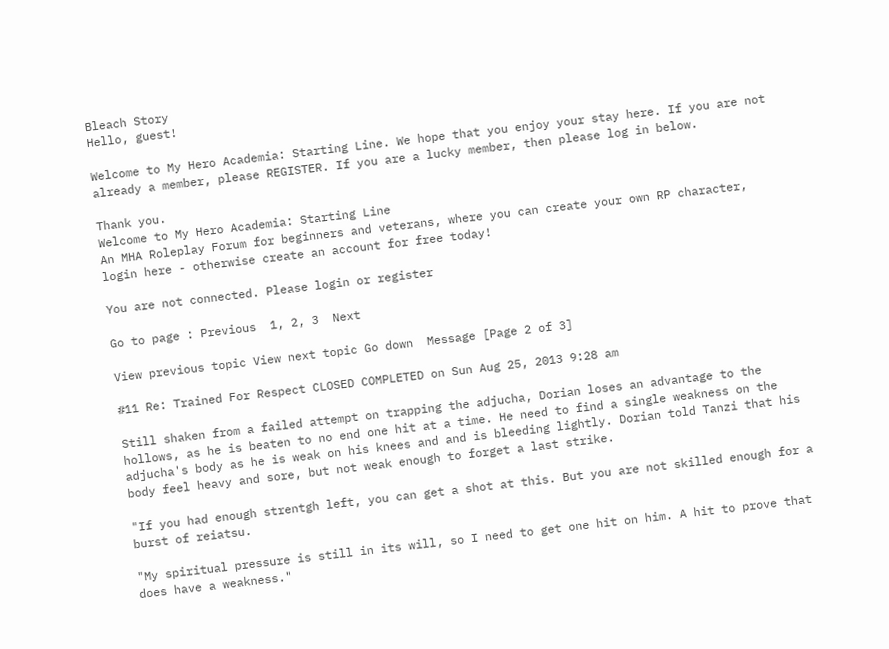Bleach Story
Hello, guest!

Welcome to My Hero Academia: Starting Line. We hope that you enjoy your stay here. If you are not already a member, please REGISTER. If you are a lucky member, then please log in below.

Thank you.
Welcome to My Hero Academia: Starting Line
An MHA Roleplay Forum for beginners and veterans, where you can create your own RP character, login here - otherwise create an account for free today!

You are not connected. Please login or register

Go to page : Previous  1, 2, 3  Next

View previous topic View next topic Go down  Message [Page 2 of 3]

#11 Re: Trained For Respect CLOSED COMPLETED on Sun Aug 25, 2013 9:28 am

Still shaken from a failed attempt on trapping the adjucha, Dorian loses an advantage to the hollows, as he is beaten to no end one hit at a time. He need to find a single weakness on the adjucha's body as he is weak on his knees and and is bleeding lightly. Dorian told Tanzi that his body feel heavy and sore, but not weak enough to forget a last strike.

"If you had enough strentgh left, you can get a shot at this. But you are not skilled enough for a burst of reiatsu.

"My spiritual pressure is still in its will, so I need to get one hit on him. A hit to prove that does have a weakness."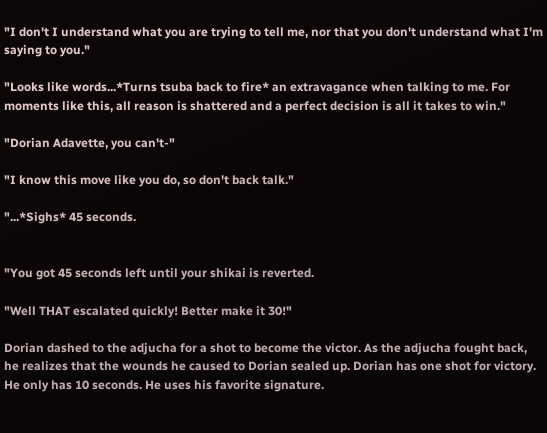"I don't I understand what you are trying to tell me, nor that you don't understand what I'm saying to you."

"Looks like words...*Turns tsuba back to fire* an extravagance when talking to me. For moments like this, all reason is shattered and a perfect decision is all it takes to win."

"Dorian Adavette, you can't-"

"I know this move like you do, so don't back talk."

"...*Sighs* 45 seconds.


"You got 45 seconds left until your shikai is reverted.

"Well THAT escalated quickly! Better make it 30!"

Dorian dashed to the adjucha for a shot to become the victor. As the adjucha fought back, he realizes that the wounds he caused to Dorian sealed up. Dorian has one shot for victory. He only has 10 seconds. He uses his favorite signature.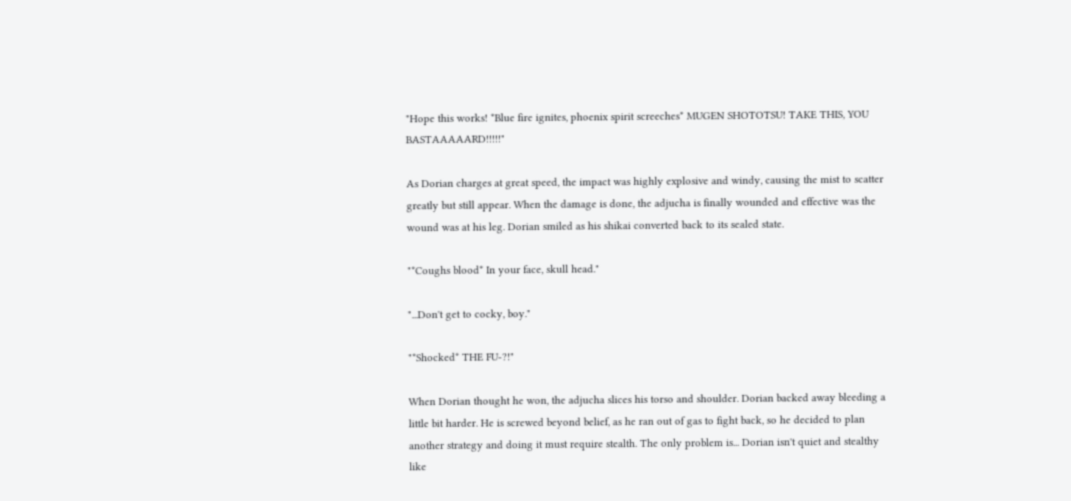"Hope this works! *Blue fire ignites, phoenix spirit screeches* MUGEN SHOTOTSU! TAKE THIS, YOU BASTAAAAARD!!!!!"

As Dorian charges at great speed, the impact was highly explosive and windy, causing the mist to scatter greatly but still appear. When the damage is done, the adjucha is finally wounded and effective was the wound was at his leg. Dorian smiled as his shikai converted back to its sealed state.

"*Coughs blood* In your face, skull head."

"...Don't get to cocky, boy."

"*Shocked* THE FU-?!"

When Dorian thought he won, the adjucha slices his torso and shoulder. Dorian backed away bleeding a little bit harder. He is screwed beyond belief, as he ran out of gas to fight back, so he decided to plan another strategy and doing it must require stealth. The only problem is... Dorian isn't quiet and stealthy like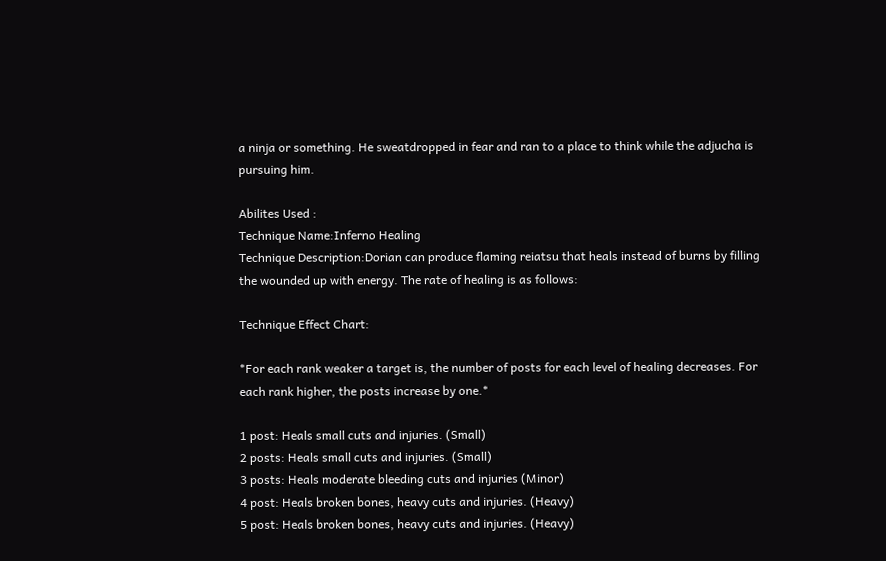a ninja or something. He sweatdropped in fear and ran to a place to think while the adjucha is pursuing him.

Abilites Used :
Technique Name:Inferno Healing
Technique Description:Dorian can produce flaming reiatsu that heals instead of burns by filling the wounded up with energy. The rate of healing is as follows:

Technique Effect Chart:

*For each rank weaker a target is, the number of posts for each level of healing decreases. For each rank higher, the posts increase by one.*

1 post: Heals small cuts and injuries. (Small)
2 posts: Heals small cuts and injuries. (Small)
3 posts: Heals moderate bleeding cuts and injuries (Minor)
4 post: Heals broken bones, heavy cuts and injuries. (Heavy)
5 post: Heals broken bones, heavy cuts and injuries. (Heavy)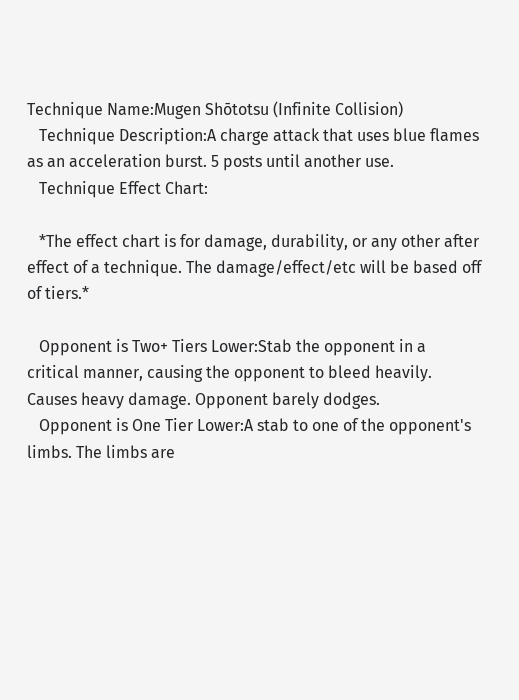Technique Name:Mugen Shōtotsu (Infinite Collision)
   Technique Description:A charge attack that uses blue flames as an acceleration burst. 5 posts until another use.
   Technique Effect Chart:

   *The effect chart is for damage, durability, or any other after effect of a technique. The damage/effect/etc will be based off of tiers.*

   Opponent is Two+ Tiers Lower:Stab the opponent in a critical manner, causing the opponent to bleed heavily. Causes heavy damage. Opponent barely dodges.
   Opponent is One Tier Lower:A stab to one of the opponent's limbs. The limbs are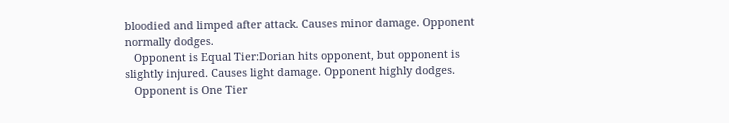bloodied and limped after attack. Causes minor damage. Opponent normally dodges.
   Opponent is Equal Tier:Dorian hits opponent, but opponent is slightly injured. Causes light damage. Opponent highly dodges.
   Opponent is One Tier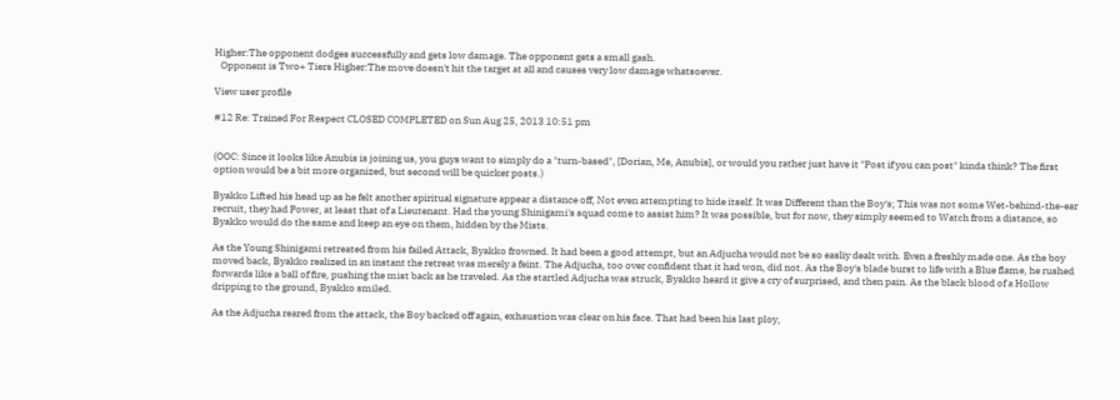Higher:The opponent dodges successfully and gets low damage. The opponent gets a small gash.
   Opponent is Two+ Tiers Higher:The move doesn't hit the target at all and causes very low damage whatsoever.

View user profile

#12 Re: Trained For Respect CLOSED COMPLETED on Sun Aug 25, 2013 10:51 pm


(OOC: Since it looks like Anubis is joining us, you guys want to simply do a "turn-based", [Dorian, Me, Anubis], or would you rather just have it "Post if you can post" kinda think? The first option would be a bit more organized, but second will be quicker posts.)

Byakko Lifted his head up as he felt another spiritual signature appear a distance off, Not even attempting to hide itself. It was Different than the Boy's; This was not some Wet-behind-the-ear recruit, they had Power, at least that of a Lieutenant. Had the young Shinigami's squad come to assist him? It was possible, but for now, they simply seemed to Watch from a distance, so Byakko would do the same and keep an eye on them, hidden by the Mists.

As the Young Shinigami retreated from his failed Attack, Byakko frowned. It had been a good attempt, but an Adjucha would not be so easliy dealt with. Even a freshly made one. As the boy moved back, Byakko realized in an instant the retreat was merely a feint. The Adjucha, too over confident that it had won, did not. As the Boy's blade burst to life with a Blue flame, he rushed forwards like a ball of fire, pushing the mist back as he traveled. As the startled Adjucha was struck, Byakko heard it give a cry of surprised, and then pain. As the black blood of a Hollow dripping to the ground, Byakko smiled.

As the Adjucha reared from the attack, the Boy backed off again, exhaustion was clear on his face. That had been his last ploy,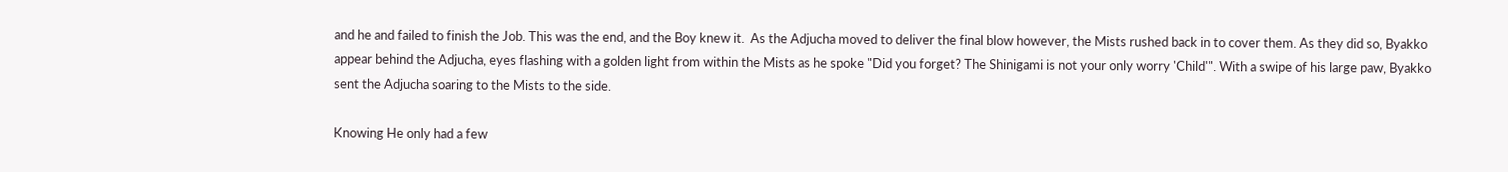and he and failed to finish the Job. This was the end, and the Boy knew it.  As the Adjucha moved to deliver the final blow however, the Mists rushed back in to cover them. As they did so, Byakko appear behind the Adjucha, eyes flashing with a golden light from within the Mists as he spoke "Did you forget? The Shinigami is not your only worry 'Child'". With a swipe of his large paw, Byakko sent the Adjucha soaring to the Mists to the side.

Knowing He only had a few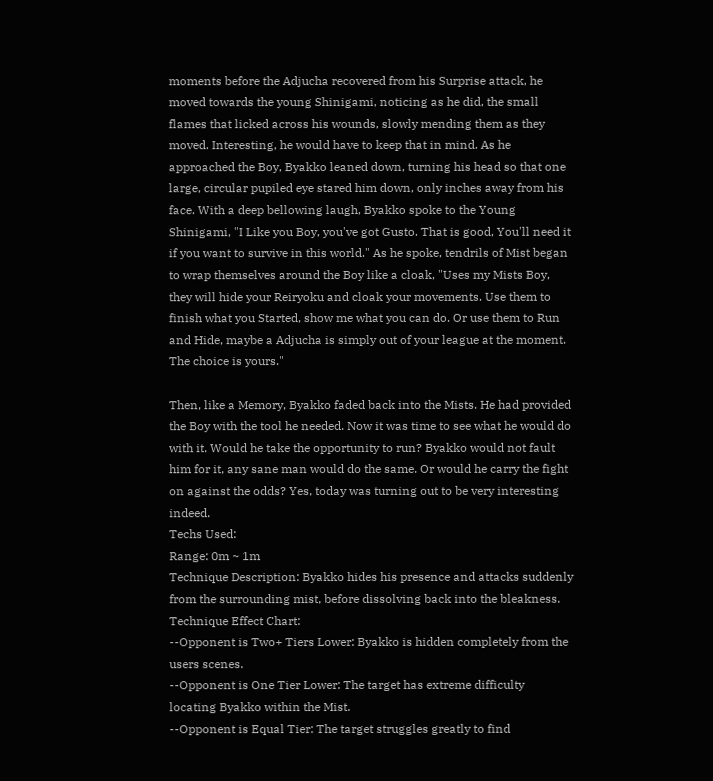moments before the Adjucha recovered from his Surprise attack, he moved towards the young Shinigami, noticing as he did, the small flames that licked across his wounds, slowly mending them as they moved. Interesting, he would have to keep that in mind. As he approached the Boy, Byakko leaned down, turning his head so that one large, circular pupiled eye stared him down, only inches away from his face. With a deep bellowing laugh, Byakko spoke to the Young Shinigami, "I Like you Boy, you've got Gusto. That is good, You'll need it if you want to survive in this world." As he spoke, tendrils of Mist began to wrap themselves around the Boy like a cloak, "Uses my Mists Boy, they will hide your Reiryoku and cloak your movements. Use them to finish what you Started, show me what you can do. Or use them to Run and Hide, maybe a Adjucha is simply out of your league at the moment. The choice is yours."

Then, like a Memory, Byakko faded back into the Mists. He had provided the Boy with the tool he needed. Now it was time to see what he would do with it. Would he take the opportunity to run? Byakko would not fault him for it, any sane man would do the same. Or would he carry the fight on against the odds? Yes, today was turning out to be very interesting indeed.
Techs Used:
Range: 0m ~ 1m
Technique Description: Byakko hides his presence and attacks suddenly from the surrounding mist, before dissolving back into the bleakness.
Technique Effect Chart:
--Opponent is Two+ Tiers Lower: Byakko is hidden completely from the users scenes.
--Opponent is One Tier Lower: The target has extreme difficulty locating Byakko within the Mist.
--Opponent is Equal Tier: The target struggles greatly to find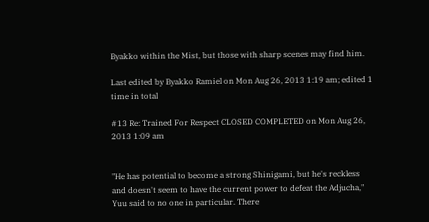Byakko within the Mist, but those with sharp scenes may find him.

Last edited by Byakko Ramiel on Mon Aug 26, 2013 1:19 am; edited 1 time in total

#13 Re: Trained For Respect CLOSED COMPLETED on Mon Aug 26, 2013 1:09 am


"He has potential to become a strong Shinigami, but he's reckless and doesn't seem to have the current power to defeat the Adjucha," Yuu said to no one in particular. There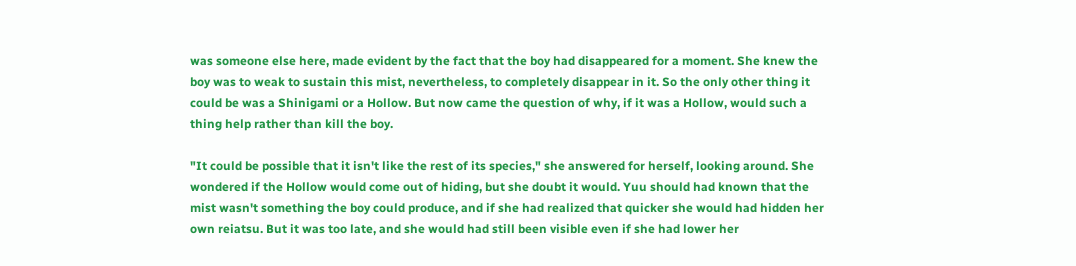was someone else here, made evident by the fact that the boy had disappeared for a moment. She knew the boy was to weak to sustain this mist, nevertheless, to completely disappear in it. So the only other thing it could be was a Shinigami or a Hollow. But now came the question of why, if it was a Hollow, would such a thing help rather than kill the boy.

"It could be possible that it isn't like the rest of its species," she answered for herself, looking around. She wondered if the Hollow would come out of hiding, but she doubt it would. Yuu should had known that the mist wasn't something the boy could produce, and if she had realized that quicker she would had hidden her own reiatsu. But it was too late, and she would had still been visible even if she had lower her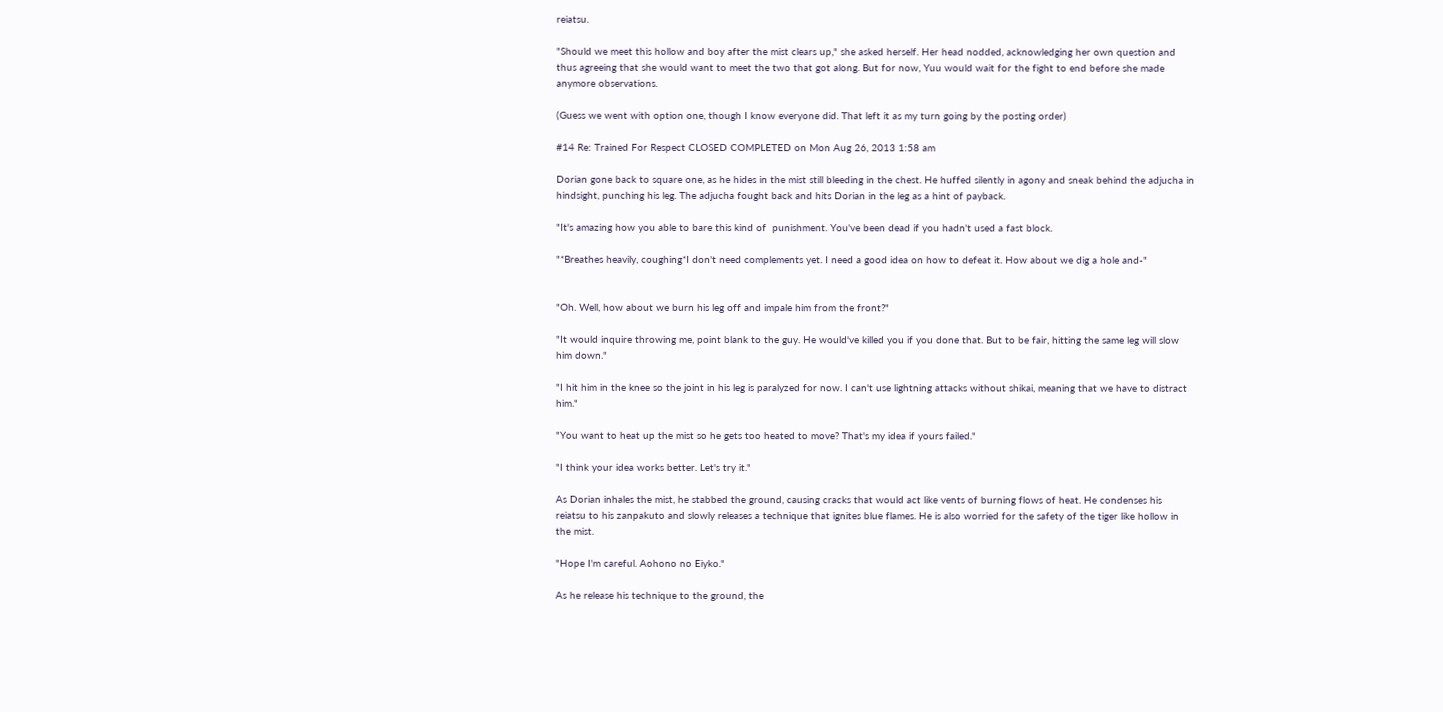reiatsu.

"Should we meet this hollow and boy after the mist clears up," she asked herself. Her head nodded, acknowledging her own question and thus agreeing that she would want to meet the two that got along. But for now, Yuu would wait for the fight to end before she made anymore observations.

(Guess we went with option one, though I know everyone did. That left it as my turn going by the posting order)

#14 Re: Trained For Respect CLOSED COMPLETED on Mon Aug 26, 2013 1:58 am

Dorian gone back to square one, as he hides in the mist still bleeding in the chest. He huffed silently in agony and sneak behind the adjucha in hindsight, punching his leg. The adjucha fought back and hits Dorian in the leg as a hint of payback.

"It's amazing how you able to bare this kind of  punishment. You've been dead if you hadn't used a fast block.

"*Breathes heavily, coughing*I don't need complements yet. I need a good idea on how to defeat it. How about we dig a hole and-"


"Oh. Well, how about we burn his leg off and impale him from the front?"

"It would inquire throwing me, point blank to the guy. He would've killed you if you done that. But to be fair, hitting the same leg will slow him down."

"I hit him in the knee so the joint in his leg is paralyzed for now. I can't use lightning attacks without shikai, meaning that we have to distract him."

"You want to heat up the mist so he gets too heated to move? That's my idea if yours failed."

"I think your idea works better. Let's try it."

As Dorian inhales the mist, he stabbed the ground, causing cracks that would act like vents of burning flows of heat. He condenses his reiatsu to his zanpakuto and slowly releases a technique that ignites blue flames. He is also worried for the safety of the tiger like hollow in the mist.

"Hope I'm careful. Aohono no Eiyko."

As he release his technique to the ground, the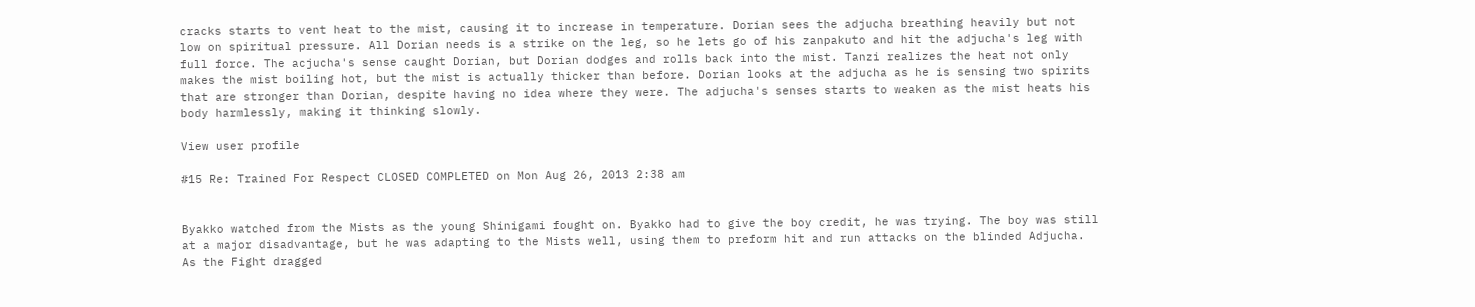cracks starts to vent heat to the mist, causing it to increase in temperature. Dorian sees the adjucha breathing heavily but not low on spiritual pressure. All Dorian needs is a strike on the leg, so he lets go of his zanpakuto and hit the adjucha's leg with full force. The acjucha's sense caught Dorian, but Dorian dodges and rolls back into the mist. Tanzi realizes the heat not only makes the mist boiling hot, but the mist is actually thicker than before. Dorian looks at the adjucha as he is sensing two spirits that are stronger than Dorian, despite having no idea where they were. The adjucha's senses starts to weaken as the mist heats his body harmlessly, making it thinking slowly.

View user profile

#15 Re: Trained For Respect CLOSED COMPLETED on Mon Aug 26, 2013 2:38 am


Byakko watched from the Mists as the young Shinigami fought on. Byakko had to give the boy credit, he was trying. The boy was still at a major disadvantage, but he was adapting to the Mists well, using them to preform hit and run attacks on the blinded Adjucha. As the Fight dragged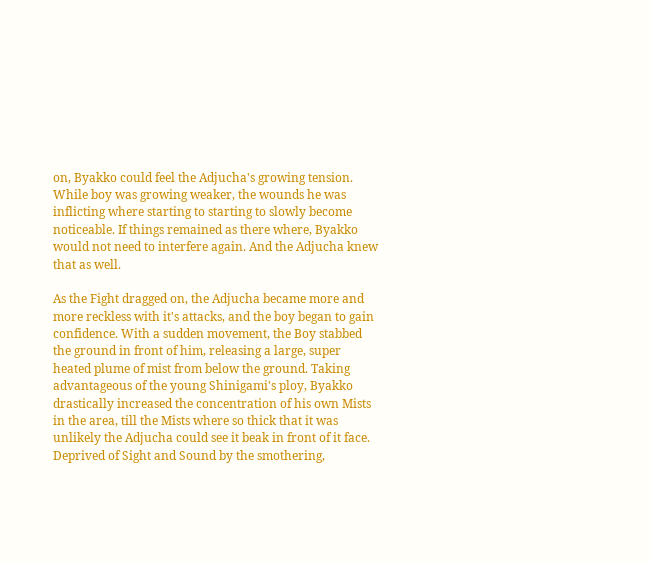on, Byakko could feel the Adjucha's growing tension. While boy was growing weaker, the wounds he was inflicting where starting to starting to slowly become noticeable. If things remained as there where, Byakko would not need to interfere again. And the Adjucha knew that as well.

As the Fight dragged on, the Adjucha became more and more reckless with it's attacks, and the boy began to gain confidence. With a sudden movement, the Boy stabbed the ground in front of him, releasing a large, super heated plume of mist from below the ground. Taking advantageous of the young Shinigami's ploy, Byakko drastically increased the concentration of his own Mists in the area, till the Mists where so thick that it was unlikely the Adjucha could see it beak in front of it face. Deprived of Sight and Sound by the smothering,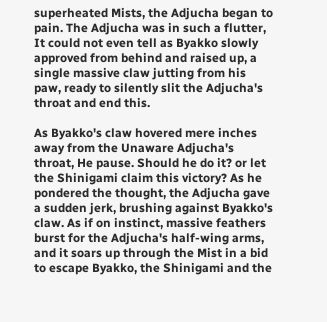superheated Mists, the Adjucha began to pain. The Adjucha was in such a flutter, It could not even tell as Byakko slowly approved from behind and raised up, a single massive claw jutting from his paw, ready to silently slit the Adjucha's throat and end this.

As Byakko's claw hovered mere inches away from the Unaware Adjucha's throat, He pause. Should he do it? or let the Shinigami claim this victory? As he pondered the thought, the Adjucha gave a sudden jerk, brushing against Byakko's claw. As if on instinct, massive feathers burst for the Adjucha's half-wing arms, and it soars up through the Mist in a bid to escape Byakko, the Shinigami and the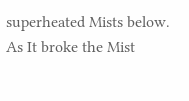superheated Mists below. As It broke the Mist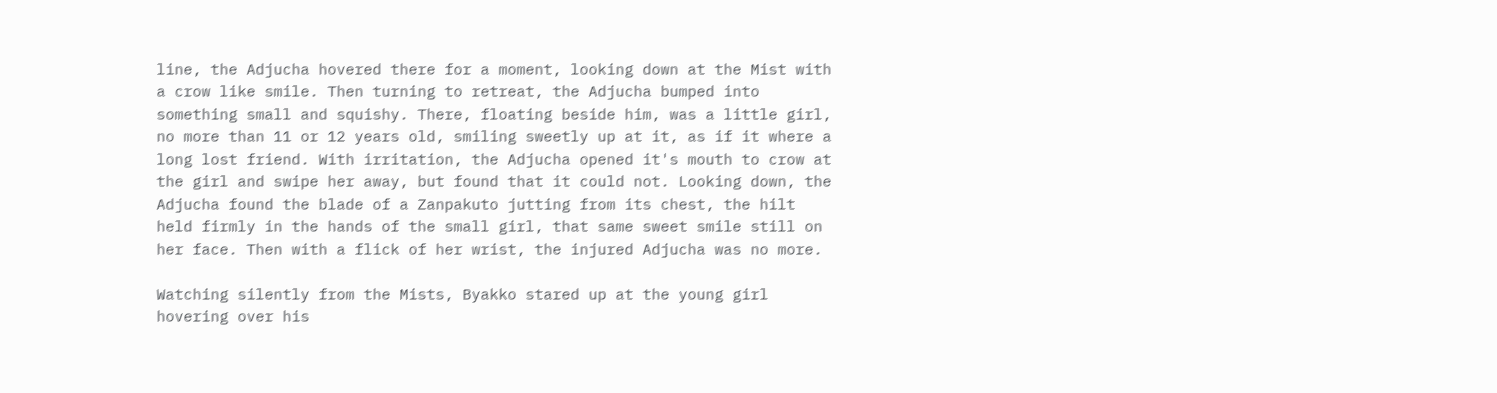line, the Adjucha hovered there for a moment, looking down at the Mist with a crow like smile. Then turning to retreat, the Adjucha bumped into something small and squishy. There, floating beside him, was a little girl, no more than 11 or 12 years old, smiling sweetly up at it, as if it where a long lost friend. With irritation, the Adjucha opened it's mouth to crow at the girl and swipe her away, but found that it could not. Looking down, the Adjucha found the blade of a Zanpakuto jutting from its chest, the hilt held firmly in the hands of the small girl, that same sweet smile still on her face. Then with a flick of her wrist, the injured Adjucha was no more.

Watching silently from the Mists, Byakko stared up at the young girl hovering over his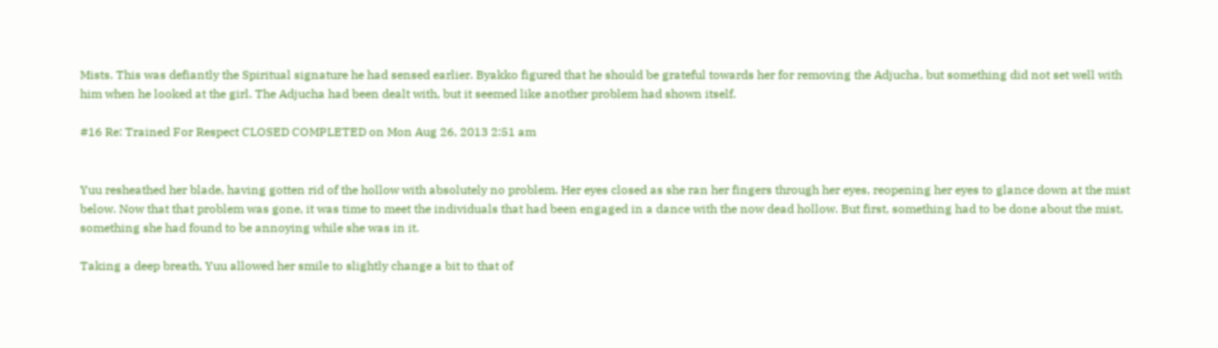Mists. This was defiantly the Spiritual signature he had sensed earlier. Byakko figured that he should be grateful towards her for removing the Adjucha, but something did not set well with him when he looked at the girl. The Adjucha had been dealt with, but it seemed like another problem had shown itself.

#16 Re: Trained For Respect CLOSED COMPLETED on Mon Aug 26, 2013 2:51 am


Yuu resheathed her blade, having gotten rid of the hollow with absolutely no problem. Her eyes closed as she ran her fingers through her eyes, reopening her eyes to glance down at the mist below. Now that that problem was gone, it was time to meet the individuals that had been engaged in a dance with the now dead hollow. But first, something had to be done about the mist, something she had found to be annoying while she was in it.

Taking a deep breath, Yuu allowed her smile to slightly change a bit to that of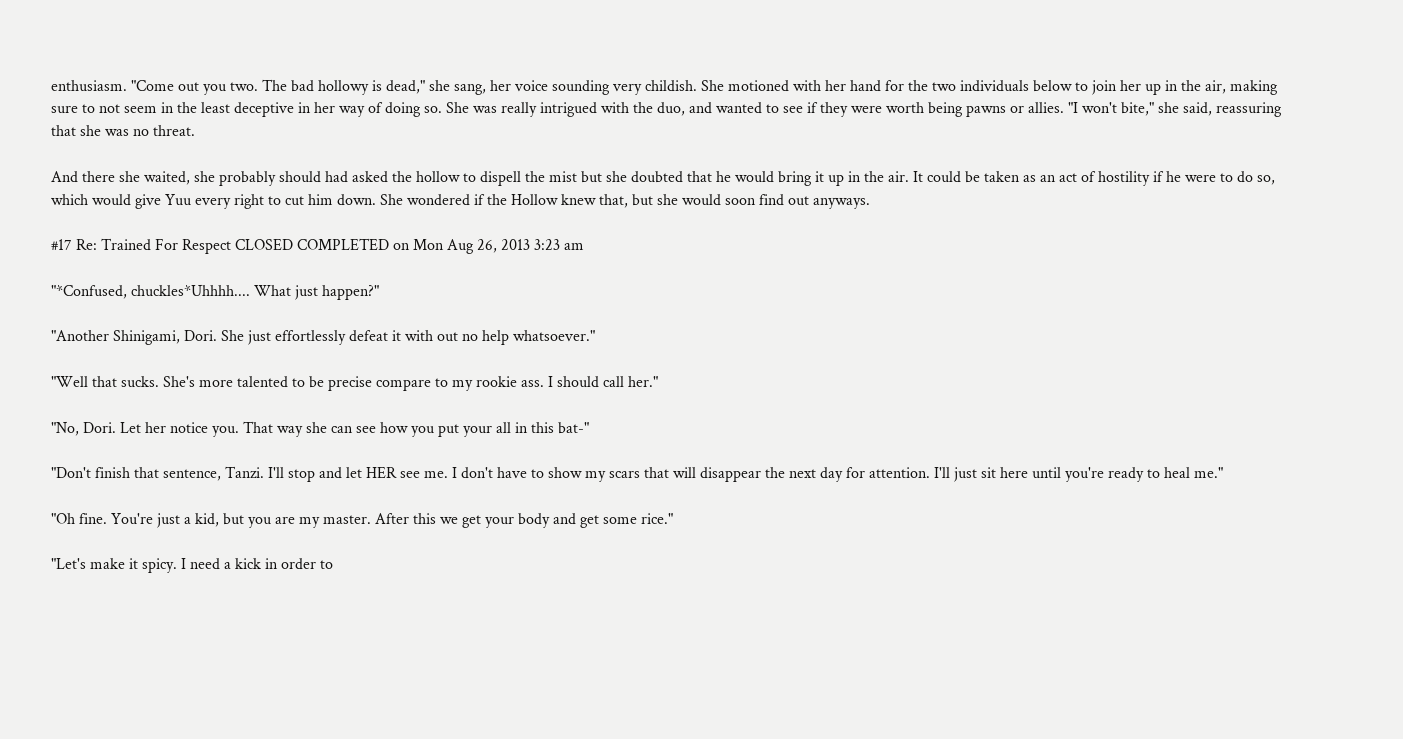enthusiasm. "Come out you two. The bad hollowy is dead," she sang, her voice sounding very childish. She motioned with her hand for the two individuals below to join her up in the air, making sure to not seem in the least deceptive in her way of doing so. She was really intrigued with the duo, and wanted to see if they were worth being pawns or allies. "I won't bite," she said, reassuring that she was no threat.

And there she waited, she probably should had asked the hollow to dispell the mist but she doubted that he would bring it up in the air. It could be taken as an act of hostility if he were to do so, which would give Yuu every right to cut him down. She wondered if the Hollow knew that, but she would soon find out anyways.

#17 Re: Trained For Respect CLOSED COMPLETED on Mon Aug 26, 2013 3:23 am

"*Confused, chuckles*Uhhhh.... What just happen?"

"Another Shinigami, Dori. She just effortlessly defeat it with out no help whatsoever."

"Well that sucks. She's more talented to be precise compare to my rookie ass. I should call her."

"No, Dori. Let her notice you. That way she can see how you put your all in this bat-"

"Don't finish that sentence, Tanzi. I'll stop and let HER see me. I don't have to show my scars that will disappear the next day for attention. I'll just sit here until you're ready to heal me."

"Oh fine. You're just a kid, but you are my master. After this we get your body and get some rice."

"Let's make it spicy. I need a kick in order to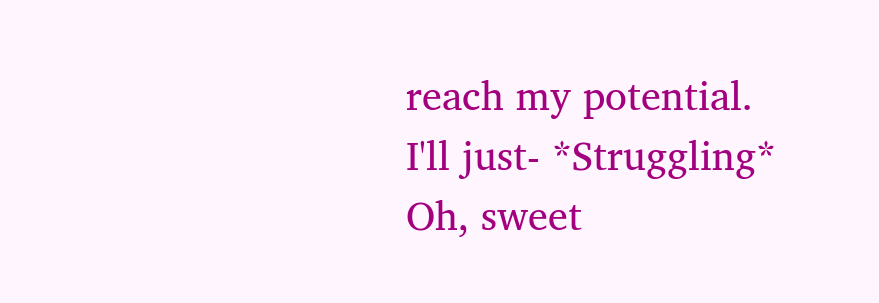reach my potential. I'll just- *Struggling* Oh, sweet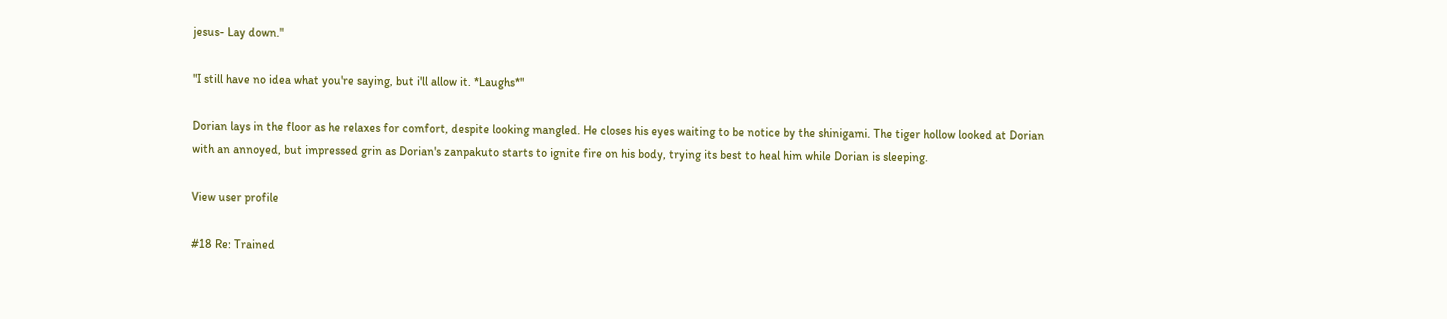jesus- Lay down."

"I still have no idea what you're saying, but i'll allow it. *Laughs*"

Dorian lays in the floor as he relaxes for comfort, despite looking mangled. He closes his eyes waiting to be notice by the shinigami. The tiger hollow looked at Dorian with an annoyed, but impressed grin as Dorian's zanpakuto starts to ignite fire on his body, trying its best to heal him while Dorian is sleeping.

View user profile

#18 Re: Trained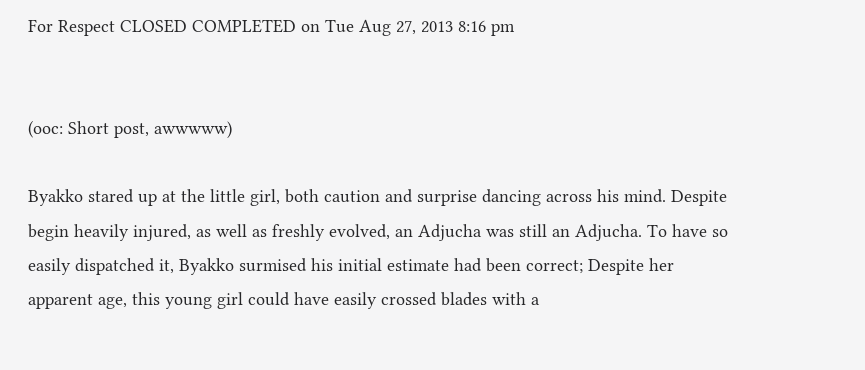For Respect CLOSED COMPLETED on Tue Aug 27, 2013 8:16 pm


(ooc: Short post, awwwww)

Byakko stared up at the little girl, both caution and surprise dancing across his mind. Despite begin heavily injured, as well as freshly evolved, an Adjucha was still an Adjucha. To have so easily dispatched it, Byakko surmised his initial estimate had been correct; Despite her apparent age, this young girl could have easily crossed blades with a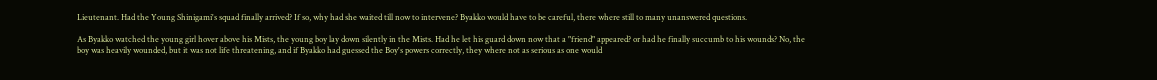Lieutenant. Had the Young Shinigami's squad finally arrived? If so, why had she waited till now to intervene? Byakko would have to be careful, there where still to many unanswered questions.

As Byakko watched the young girl hover above his Mists, the young boy lay down silently in the Mists. Had he let his guard down now that a "friend" appeared? or had he finally succumb to his wounds? No, the boy was heavily wounded, but it was not life threatening, and if Byakko had guessed the Boy's powers correctly, they where not as serious as one would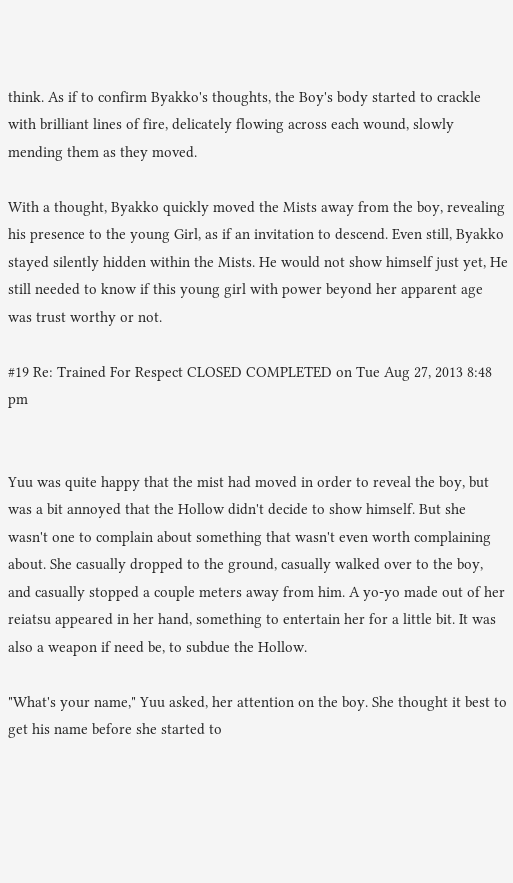think. As if to confirm Byakko's thoughts, the Boy's body started to crackle with brilliant lines of fire, delicately flowing across each wound, slowly mending them as they moved.

With a thought, Byakko quickly moved the Mists away from the boy, revealing his presence to the young Girl, as if an invitation to descend. Even still, Byakko stayed silently hidden within the Mists. He would not show himself just yet, He still needed to know if this young girl with power beyond her apparent age was trust worthy or not.

#19 Re: Trained For Respect CLOSED COMPLETED on Tue Aug 27, 2013 8:48 pm


Yuu was quite happy that the mist had moved in order to reveal the boy, but was a bit annoyed that the Hollow didn't decide to show himself. But she wasn't one to complain about something that wasn't even worth complaining about. She casually dropped to the ground, casually walked over to the boy, and casually stopped a couple meters away from him. A yo-yo made out of her reiatsu appeared in her hand, something to entertain her for a little bit. It was also a weapon if need be, to subdue the Hollow.

"What's your name," Yuu asked, her attention on the boy. She thought it best to get his name before she started to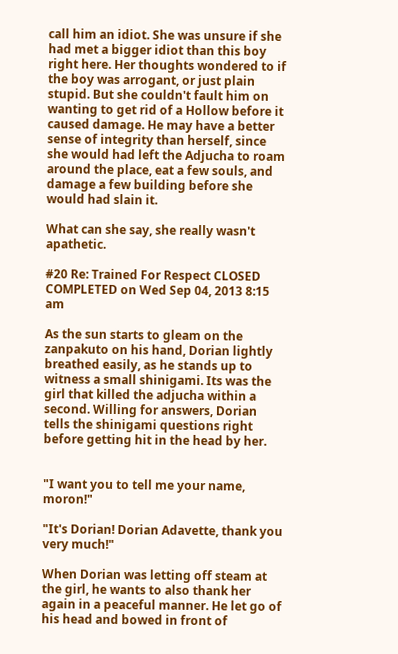call him an idiot. She was unsure if she had met a bigger idiot than this boy right here. Her thoughts wondered to if the boy was arrogant, or just plain stupid. But she couldn't fault him on wanting to get rid of a Hollow before it caused damage. He may have a better sense of integrity than herself, since she would had left the Adjucha to roam around the place, eat a few souls, and damage a few building before she would had slain it.

What can she say, she really wasn't apathetic.

#20 Re: Trained For Respect CLOSED COMPLETED on Wed Sep 04, 2013 8:15 am

As the sun starts to gleam on the zanpakuto on his hand, Dorian lightly breathed easily, as he stands up to witness a small shinigami. Its was the girl that killed the adjucha within a second. Willing for answers, Dorian tells the shinigami questions right before getting hit in the head by her.


"I want you to tell me your name, moron!"

"It's Dorian! Dorian Adavette, thank you very much!"

When Dorian was letting off steam at the girl, he wants to also thank her again in a peaceful manner. He let go of his head and bowed in front of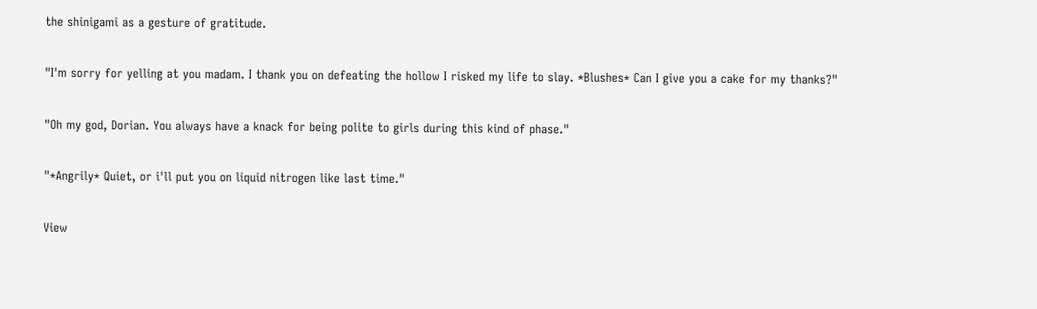the shinigami as a gesture of gratitude.

"I'm sorry for yelling at you madam. I thank you on defeating the hollow I risked my life to slay. *Blushes* Can I give you a cake for my thanks?"

"Oh my god, Dorian. You always have a knack for being polite to girls during this kind of phase."

"*Angrily* Quiet, or i'll put you on liquid nitrogen like last time."

View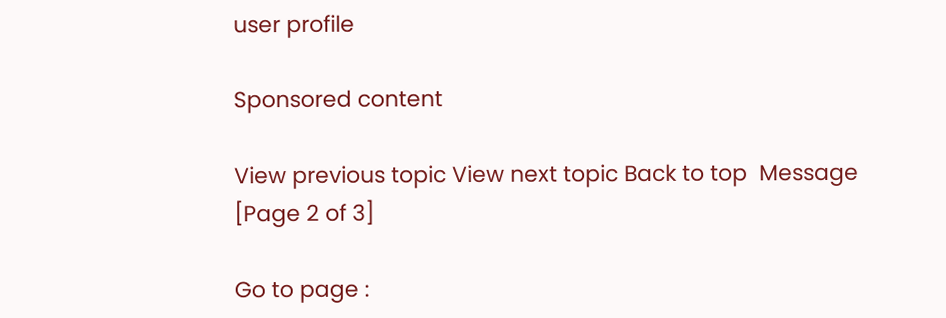user profile

Sponsored content

View previous topic View next topic Back to top  Message [Page 2 of 3]

Go to page :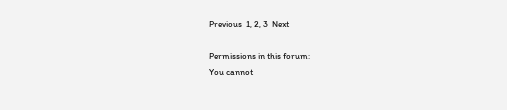Previous  1, 2, 3  Next

Permissions in this forum:
You cannot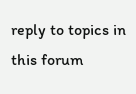reply to topics in this forum